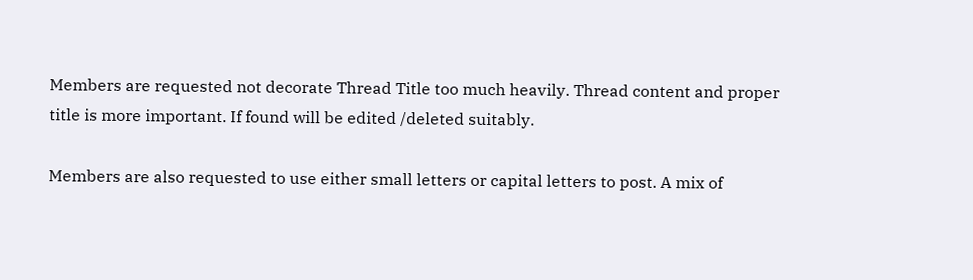Members are requested not decorate Thread Title too much heavily. Thread content and proper title is more important. If found will be edited /deleted suitably.

Members are also requested to use either small letters or capital letters to post. A mix of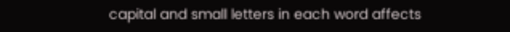capital and small letters in each word affects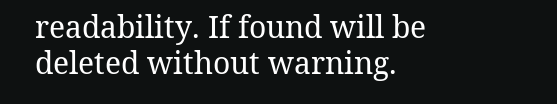readability. If found will be deleted without warning.